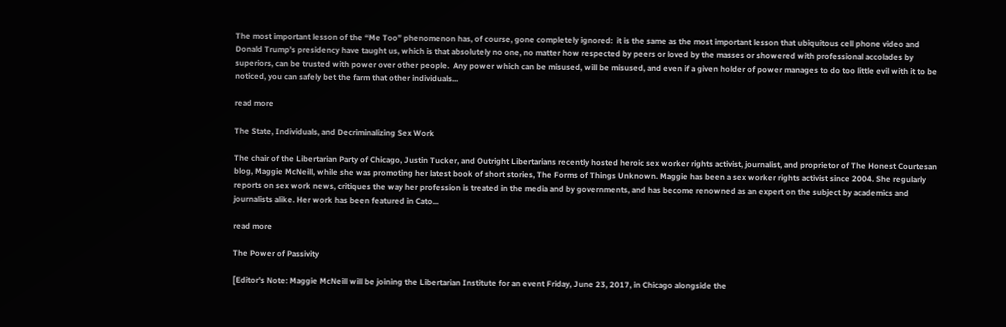The most important lesson of the “Me Too” phenomenon has, of course, gone completely ignored:  it is the same as the most important lesson that ubiquitous cell phone video and Donald Trump’s presidency have taught us, which is that absolutely no one, no matter how respected by peers or loved by the masses or showered with professional accolades by superiors, can be trusted with power over other people.  Any power which can be misused, will be misused, and even if a given holder of power manages to do too little evil with it to be noticed, you can safely bet the farm that other individuals...

read more

The State, Individuals, and Decriminalizing Sex Work

The chair of the Libertarian Party of Chicago, Justin Tucker, and Outright Libertarians recently hosted heroic sex worker rights activist, journalist, and proprietor of The Honest Courtesan blog, Maggie McNeill, while she was promoting her latest book of short stories, The Forms of Things Unknown. Maggie has been a sex worker rights activist since 2004. She regularly reports on sex work news, critiques the way her profession is treated in the media and by governments, and has become renowned as an expert on the subject by academics and journalists alike. Her work has been featured in Cato...

read more

The Power of Passivity

[Editor's Note: Maggie McNeill will be joining the Libertarian Institute for an event Friday, June 23, 2017, in Chicago alongside the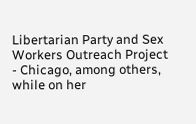Libertarian Party and Sex Workers Outreach Project - Chicago, among others, while on her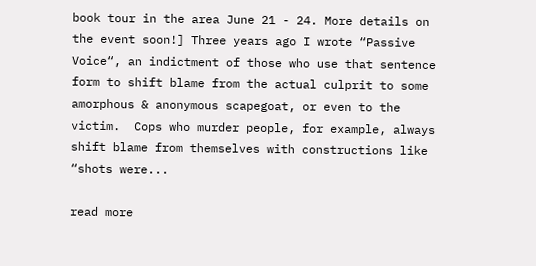book tour in the area June 21 - 24. More details on the event soon!] Three years ago I wrote “Passive Voice“, an indictment of those who use that sentence form to shift blame from the actual culprit to some amorphous & anonymous scapegoat, or even to the victim.  Cops who murder people, for example, always shift blame from themselves with constructions like “shots were...

read more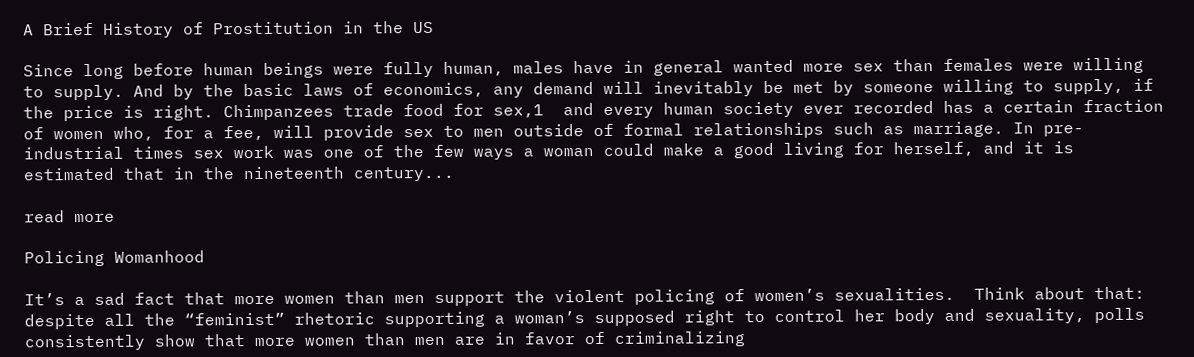A Brief History of Prostitution in the US

Since long before human beings were fully human, males have in general wanted more sex than females were willing to supply. And by the basic laws of economics, any demand will inevitably be met by someone willing to supply, if the price is right. Chimpanzees trade food for sex,1  and every human society ever recorded has a certain fraction of women who, for a fee, will provide sex to men outside of formal relationships such as marriage. In pre-industrial times sex work was one of the few ways a woman could make a good living for herself, and it is estimated that in the nineteenth century...

read more

Policing Womanhood

It’s a sad fact that more women than men support the violent policing of women’s sexualities.  Think about that:  despite all the “feminist” rhetoric supporting a woman’s supposed right to control her body and sexuality, polls consistently show that more women than men are in favor of criminalizing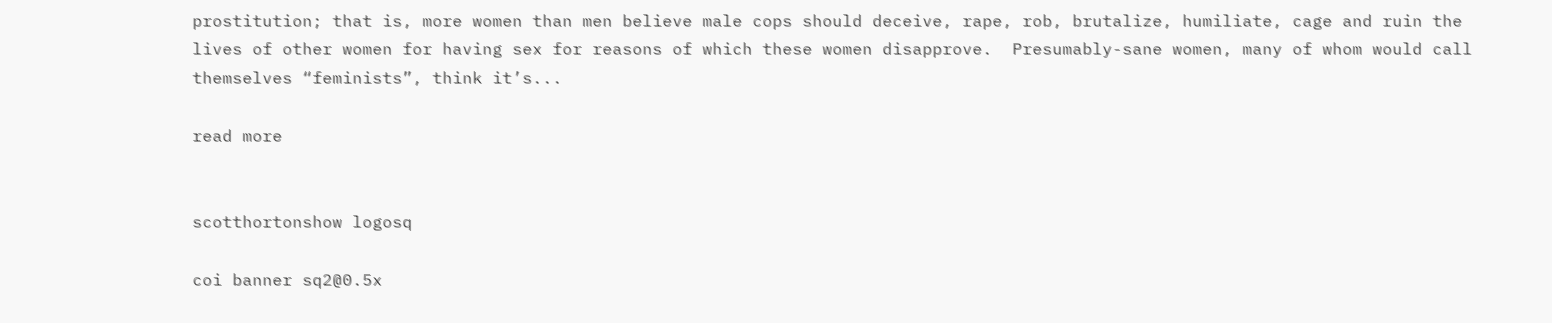prostitution; that is, more women than men believe male cops should deceive, rape, rob, brutalize, humiliate, cage and ruin the lives of other women for having sex for reasons of which these women disapprove.  Presumably-sane women, many of whom would call themselves “feminists”, think it’s...

read more


scotthortonshow logosq

coi banner sq2@0.5x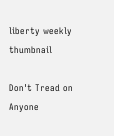liberty weekly thumbnail

Don't Tread on Anyone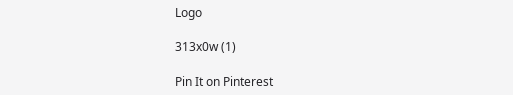Logo

313x0w (1)

Pin It on Pinterest